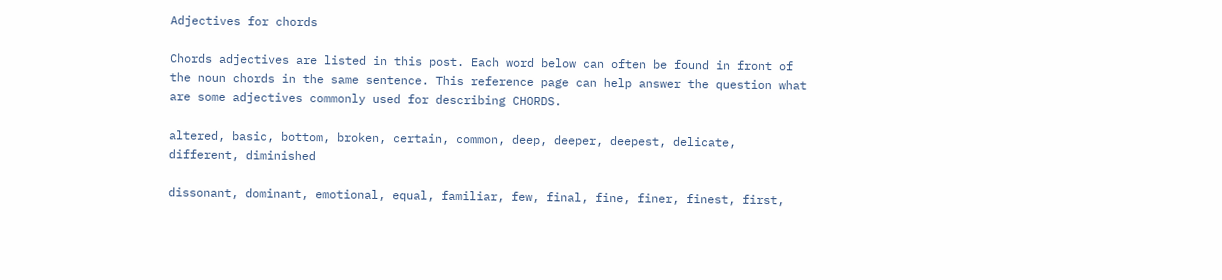Adjectives for chords

Chords adjectives are listed in this post. Each word below can often be found in front of the noun chords in the same sentence. This reference page can help answer the question what are some adjectives commonly used for describing CHORDS.

altered, basic, bottom, broken, certain, common, deep, deeper, deepest, delicate, different, diminished

dissonant, dominant, emotional, equal, familiar, few, final, fine, finer, finest, first,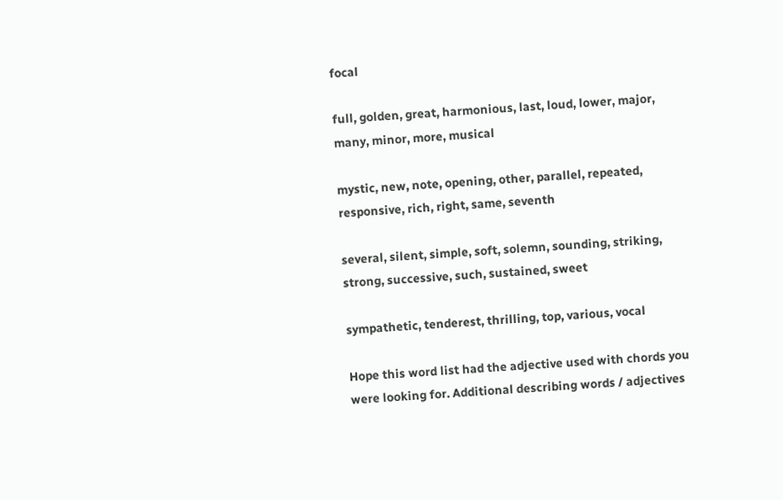focal

full, golden, great, harmonious, last, loud, lower, major, many, minor, more, musical

mystic, new, note, opening, other, parallel, repeated, responsive, rich, right, same, seventh

several, silent, simple, soft, solemn, sounding, striking, strong, successive, such, sustained, sweet

sympathetic, tenderest, thrilling, top, various, vocal

Hope this word list had the adjective used with chords you were looking for. Additional describing words / adjectives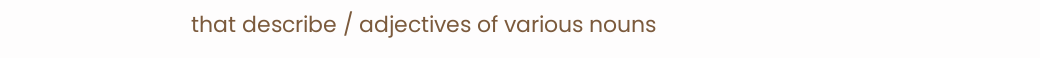that describe / adjectives of various nouns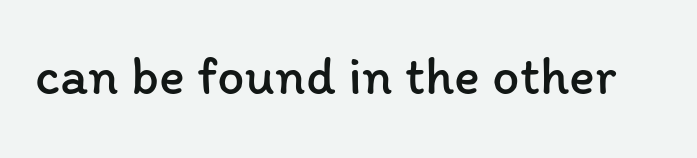can be found in the other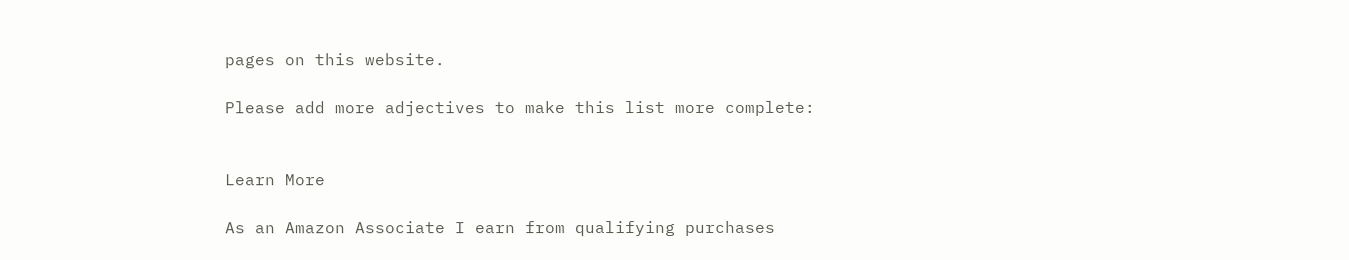pages on this website.

Please add more adjectives to make this list more complete:


Learn More

As an Amazon Associate I earn from qualifying purchases